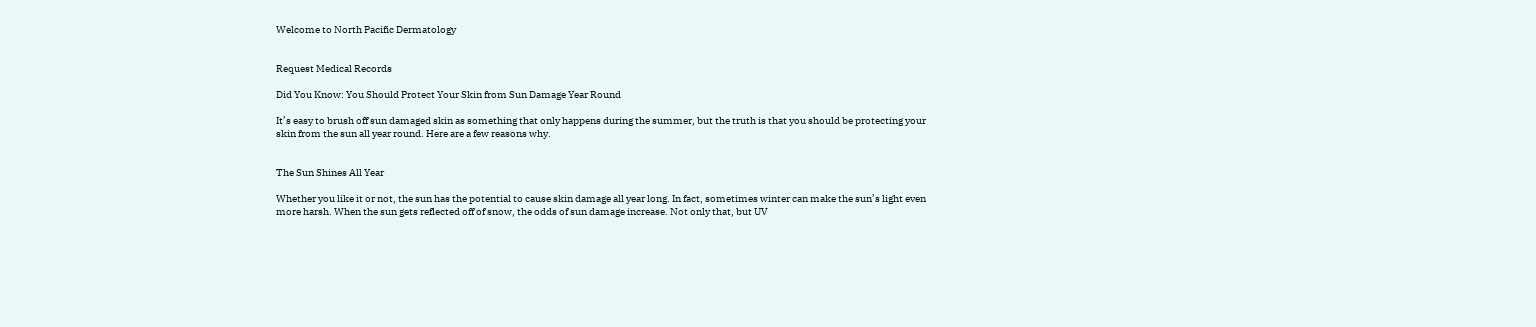Welcome to North Pacific Dermatology


Request Medical Records

Did You Know: You Should Protect Your Skin from Sun Damage Year Round

It’s easy to brush off sun damaged skin as something that only happens during the summer, but the truth is that you should be protecting your skin from the sun all year round. Here are a few reasons why.


The Sun Shines All Year

Whether you like it or not, the sun has the potential to cause skin damage all year long. In fact, sometimes winter can make the sun’s light even more harsh. When the sun gets reflected off of snow, the odds of sun damage increase. Not only that, but UV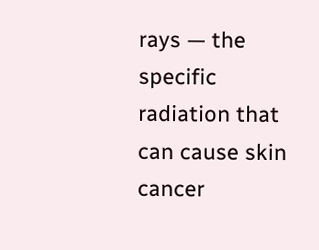rays — the specific radiation that can cause skin cancer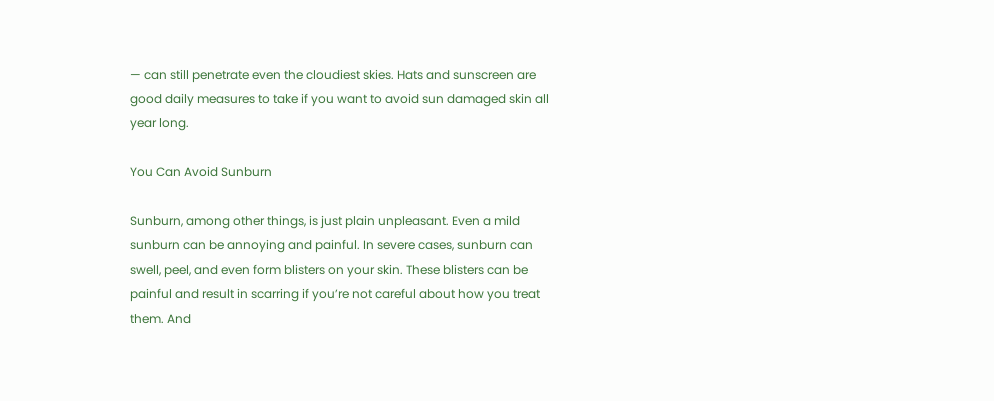— can still penetrate even the cloudiest skies. Hats and sunscreen are good daily measures to take if you want to avoid sun damaged skin all year long.

You Can Avoid Sunburn

Sunburn, among other things, is just plain unpleasant. Even a mild sunburn can be annoying and painful. In severe cases, sunburn can swell, peel, and even form blisters on your skin. These blisters can be painful and result in scarring if you’re not careful about how you treat them. And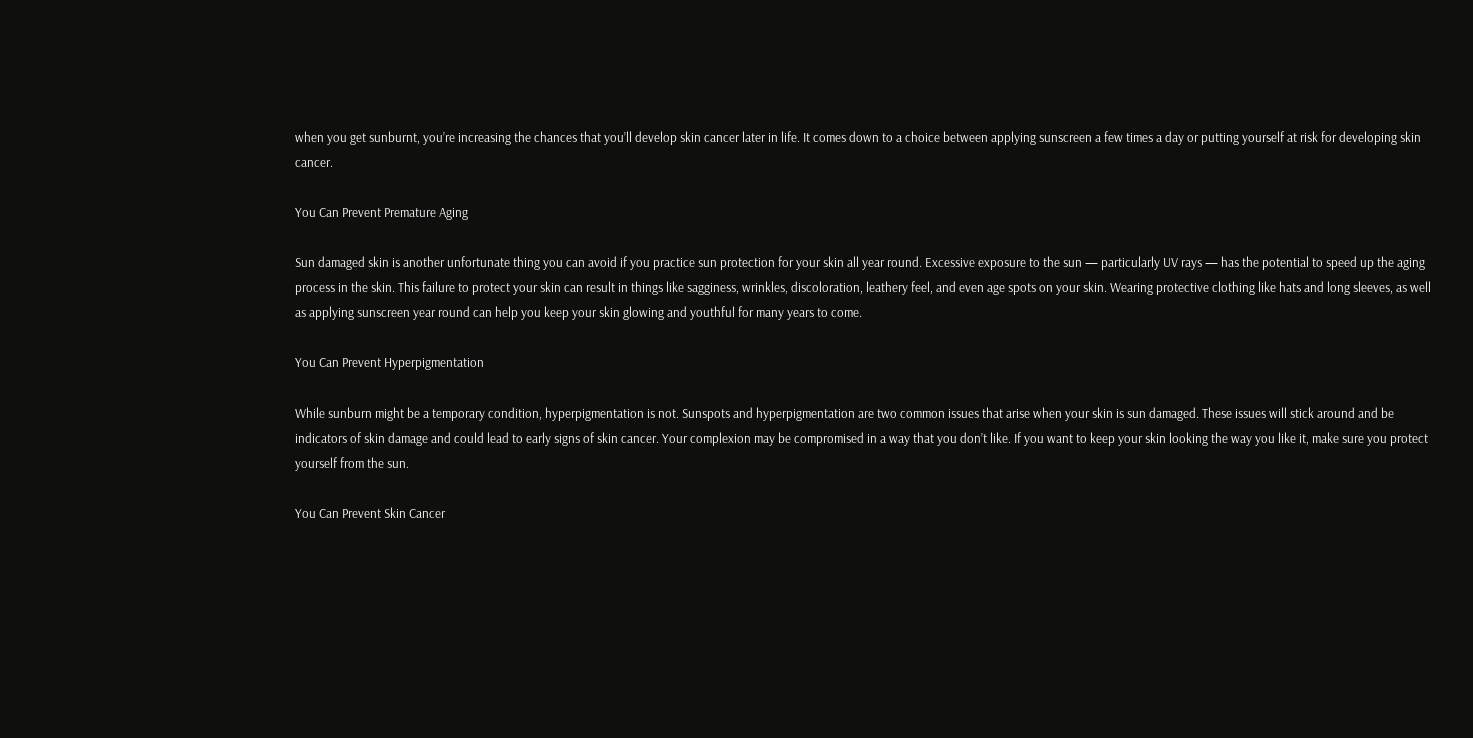when you get sunburnt, you’re increasing the chances that you’ll develop skin cancer later in life. It comes down to a choice between applying sunscreen a few times a day or putting yourself at risk for developing skin cancer.

You Can Prevent Premature Aging

Sun damaged skin is another unfortunate thing you can avoid if you practice sun protection for your skin all year round. Excessive exposure to the sun — particularly UV rays — has the potential to speed up the aging process in the skin. This failure to protect your skin can result in things like sagginess, wrinkles, discoloration, leathery feel, and even age spots on your skin. Wearing protective clothing like hats and long sleeves, as well as applying sunscreen year round can help you keep your skin glowing and youthful for many years to come.

You Can Prevent Hyperpigmentation

While sunburn might be a temporary condition, hyperpigmentation is not. Sunspots and hyperpigmentation are two common issues that arise when your skin is sun damaged. These issues will stick around and be indicators of skin damage and could lead to early signs of skin cancer. Your complexion may be compromised in a way that you don’t like. If you want to keep your skin looking the way you like it, make sure you protect yourself from the sun.

You Can Prevent Skin Cancer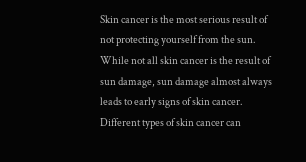Skin cancer is the most serious result of not protecting yourself from the sun. While not all skin cancer is the result of sun damage, sun damage almost always leads to early signs of skin cancer. Different types of skin cancer can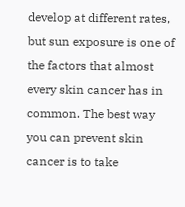develop at different rates, but sun exposure is one of the factors that almost every skin cancer has in common. The best way you can prevent skin cancer is to take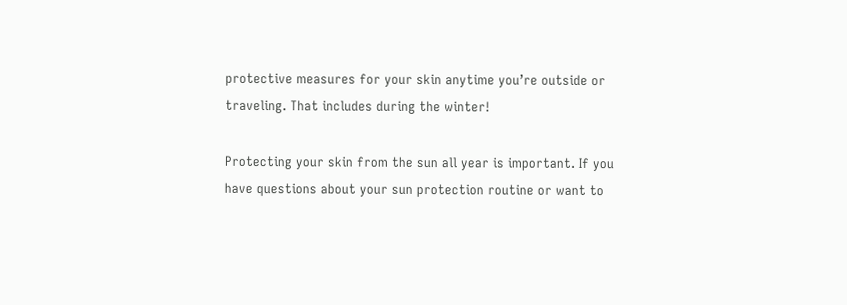protective measures for your skin anytime you’re outside or traveling. That includes during the winter!

Protecting your skin from the sun all year is important. If you have questions about your sun protection routine or want to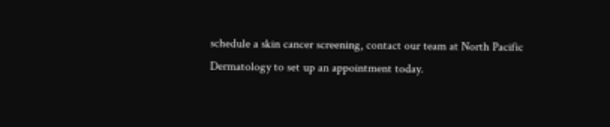schedule a skin cancer screening, contact our team at North Pacific Dermatology to set up an appointment today.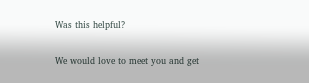Was this helpful?

We would love to meet you and get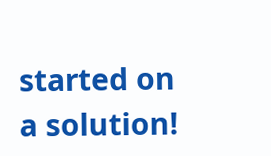started on a solution!